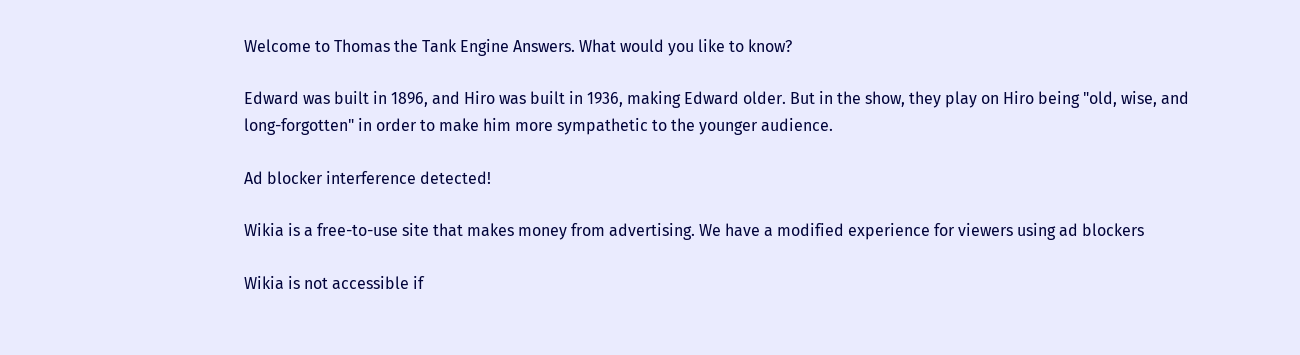Welcome to Thomas the Tank Engine Answers. What would you like to know?

Edward was built in 1896, and Hiro was built in 1936, making Edward older. But in the show, they play on Hiro being "old, wise, and long-forgotten" in order to make him more sympathetic to the younger audience.

Ad blocker interference detected!

Wikia is a free-to-use site that makes money from advertising. We have a modified experience for viewers using ad blockers

Wikia is not accessible if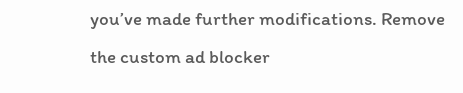you’ve made further modifications. Remove the custom ad blocker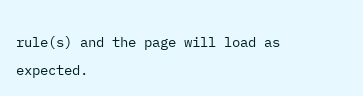rule(s) and the page will load as expected.